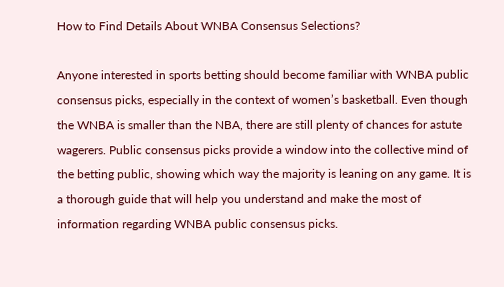How to Find Details About WNBA Consensus Selections?

Anyone interested in sports betting should become familiar with WNBA public consensus picks, especially in the context of women’s basketball. Even though the WNBA is smaller than the NBA, there are still plenty of chances for astute wagerers. Public consensus picks provide a window into the collective mind of the betting public, showing which way the majority is leaning on any game. It is a thorough guide that will help you understand and make the most of information regarding WNBA public consensus picks.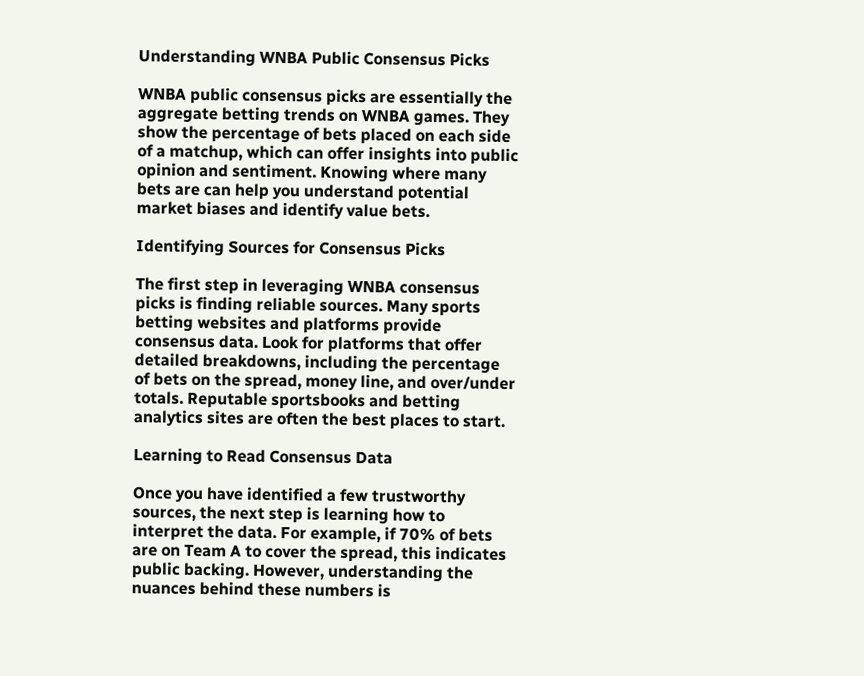Understanding WNBA Public Consensus Picks

WNBA public consensus picks are essentially the aggregate betting trends on WNBA games. They show the percentage of bets placed on each side of a matchup, which can offer insights into public opinion and sentiment. Knowing where many bets are can help you understand potential market biases and identify value bets.

Identifying Sources for Consensus Picks

The first step in leveraging WNBA consensus picks is finding reliable sources. Many sports betting websites and platforms provide consensus data. Look for platforms that offer detailed breakdowns, including the percentage of bets on the spread, money line, and over/under totals. Reputable sportsbooks and betting analytics sites are often the best places to start.

Learning to Read Consensus Data

Once you have identified a few trustworthy sources, the next step is learning how to interpret the data. For example, if 70% of bets are on Team A to cover the spread, this indicates public backing. However, understanding the nuances behind these numbers is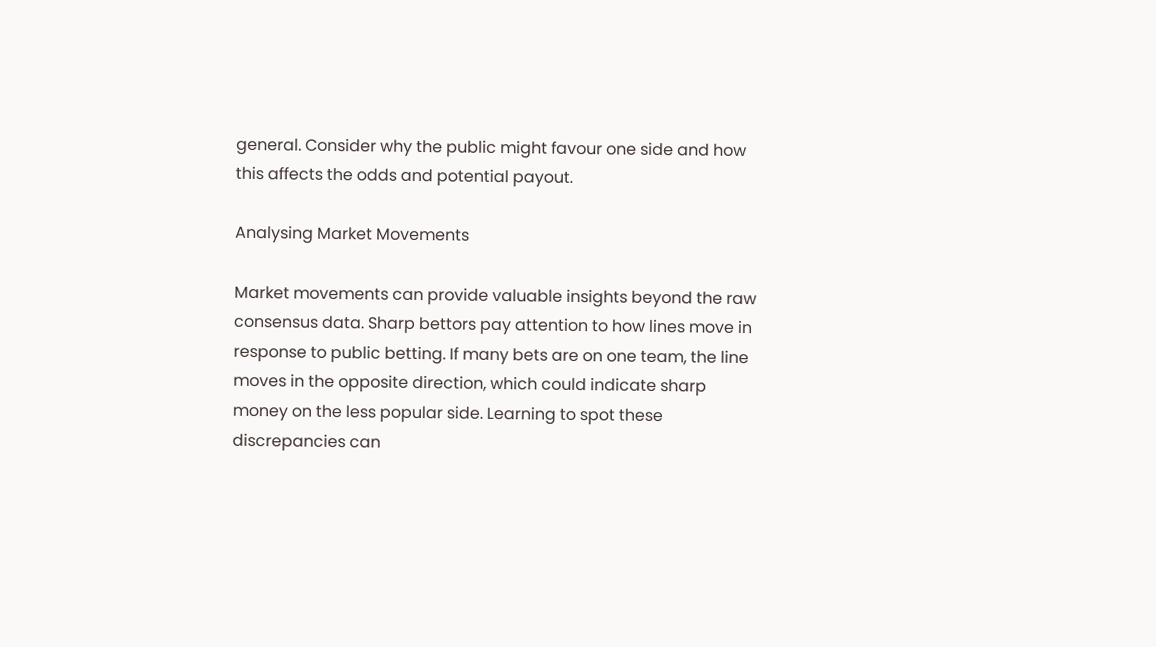general. Consider why the public might favour one side and how this affects the odds and potential payout.

Analysing Market Movements

Market movements can provide valuable insights beyond the raw consensus data. Sharp bettors pay attention to how lines move in response to public betting. If many bets are on one team, the line moves in the opposite direction, which could indicate sharp money on the less popular side. Learning to spot these discrepancies can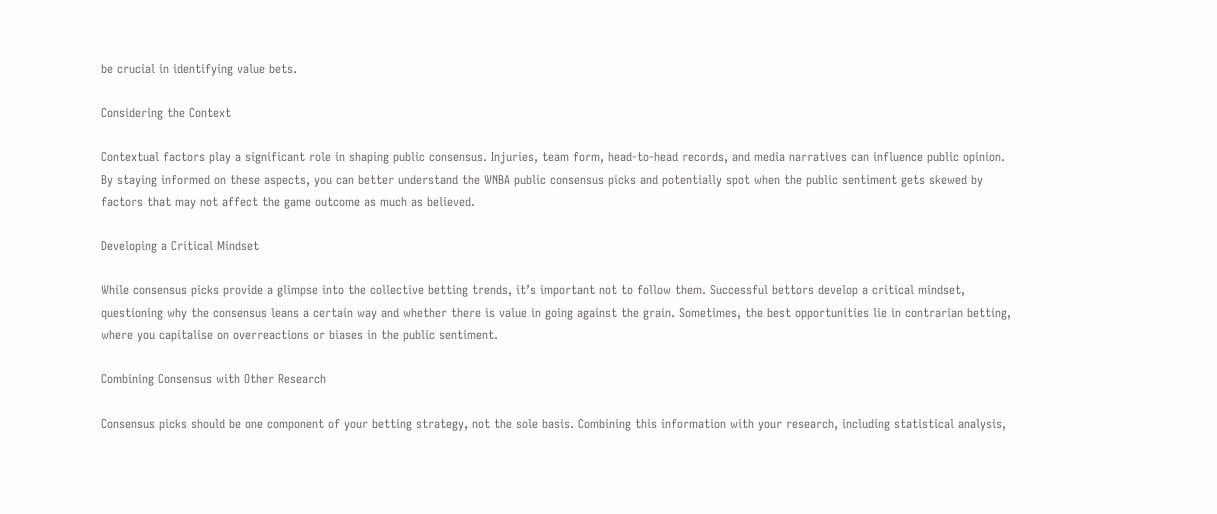be crucial in identifying value bets.

Considering the Context

Contextual factors play a significant role in shaping public consensus. Injuries, team form, head-to-head records, and media narratives can influence public opinion. By staying informed on these aspects, you can better understand the WNBA public consensus picks and potentially spot when the public sentiment gets skewed by factors that may not affect the game outcome as much as believed.

Developing a Critical Mindset

While consensus picks provide a glimpse into the collective betting trends, it’s important not to follow them. Successful bettors develop a critical mindset, questioning why the consensus leans a certain way and whether there is value in going against the grain. Sometimes, the best opportunities lie in contrarian betting, where you capitalise on overreactions or biases in the public sentiment.

Combining Consensus with Other Research

Consensus picks should be one component of your betting strategy, not the sole basis. Combining this information with your research, including statistical analysis,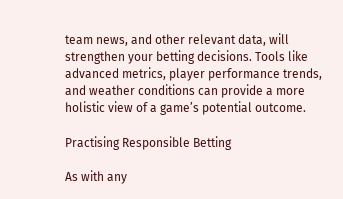team news, and other relevant data, will strengthen your betting decisions. Tools like advanced metrics, player performance trends, and weather conditions can provide a more holistic view of a game’s potential outcome.

Practising Responsible Betting

As with any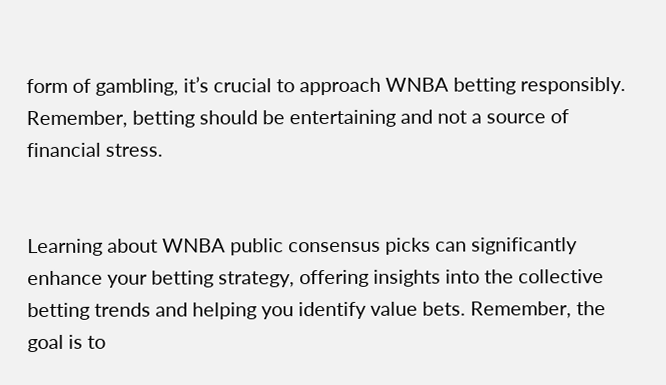form of gambling, it’s crucial to approach WNBA betting responsibly. Remember, betting should be entertaining and not a source of financial stress.


Learning about WNBA public consensus picks can significantly enhance your betting strategy, offering insights into the collective betting trends and helping you identify value bets. Remember, the goal is to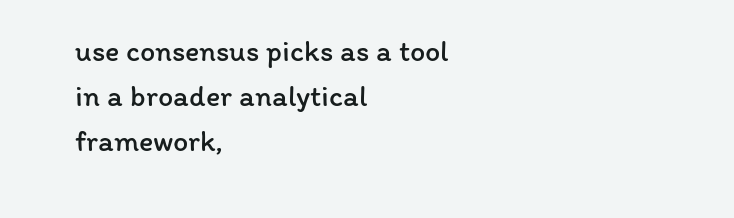use consensus picks as a tool in a broader analytical framework,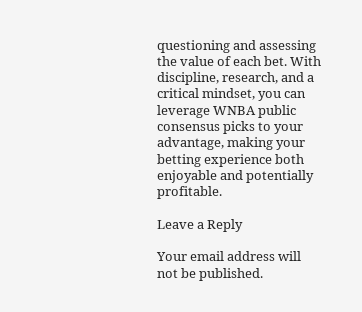questioning and assessing the value of each bet. With discipline, research, and a critical mindset, you can leverage WNBA public consensus picks to your advantage, making your betting experience both enjoyable and potentially profitable.

Leave a Reply

Your email address will not be published.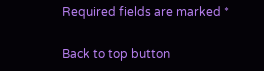Required fields are marked *

Back to top button